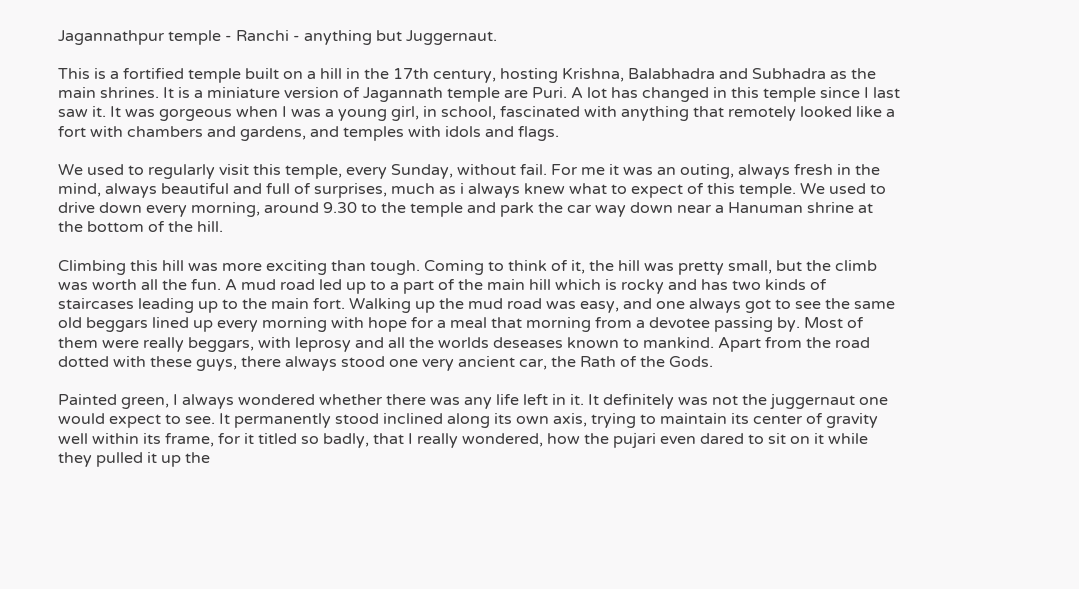Jagannathpur temple - Ranchi - anything but Juggernaut.

This is a fortified temple built on a hill in the 17th century, hosting Krishna, Balabhadra and Subhadra as the main shrines. It is a miniature version of Jagannath temple are Puri. A lot has changed in this temple since I last saw it. It was gorgeous when I was a young girl, in school, fascinated with anything that remotely looked like a fort with chambers and gardens, and temples with idols and flags.

We used to regularly visit this temple, every Sunday, without fail. For me it was an outing, always fresh in the mind, always beautiful and full of surprises, much as i always knew what to expect of this temple. We used to drive down every morning, around 9.30 to the temple and park the car way down near a Hanuman shrine at the bottom of the hill.

Climbing this hill was more exciting than tough. Coming to think of it, the hill was pretty small, but the climb was worth all the fun. A mud road led up to a part of the main hill which is rocky and has two kinds of staircases leading up to the main fort. Walking up the mud road was easy, and one always got to see the same old beggars lined up every morning with hope for a meal that morning from a devotee passing by. Most of them were really beggars, with leprosy and all the worlds deseases known to mankind. Apart from the road dotted with these guys, there always stood one very ancient car, the Rath of the Gods.

Painted green, I always wondered whether there was any life left in it. It definitely was not the juggernaut one would expect to see. It permanently stood inclined along its own axis, trying to maintain its center of gravity well within its frame, for it titled so badly, that I really wondered, how the pujari even dared to sit on it while they pulled it up the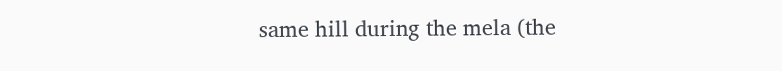same hill during the mela (the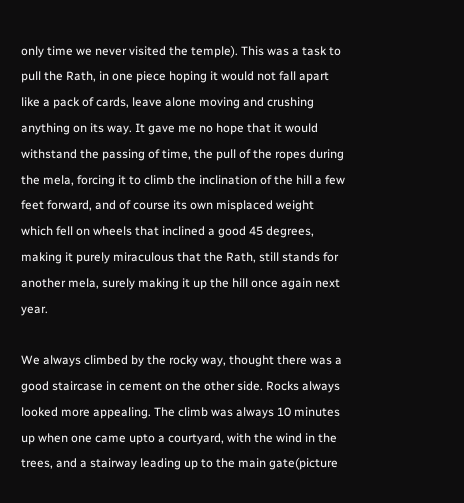only time we never visited the temple). This was a task to pull the Rath, in one piece hoping it would not fall apart like a pack of cards, leave alone moving and crushing anything on its way. It gave me no hope that it would withstand the passing of time, the pull of the ropes during the mela, forcing it to climb the inclination of the hill a few feet forward, and of course its own misplaced weight which fell on wheels that inclined a good 45 degrees, making it purely miraculous that the Rath, still stands for another mela, surely making it up the hill once again next year.

We always climbed by the rocky way, thought there was a good staircase in cement on the other side. Rocks always looked more appealing. The climb was always 10 minutes up when one came upto a courtyard, with the wind in the trees, and a stairway leading up to the main gate(picture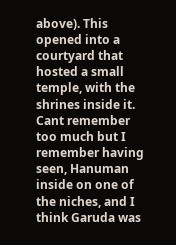above). This opened into a courtyard that hosted a small temple, with the shrines inside it. Cant remember too much but I remember having seen, Hanuman inside on one of the niches, and I think Garuda was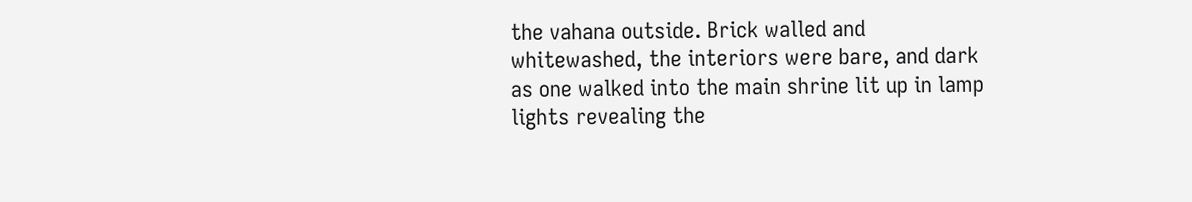the vahana outside. Brick walled and whitewashed, the interiors were bare, and dark as one walked into the main shrine lit up in lamp lights revealing the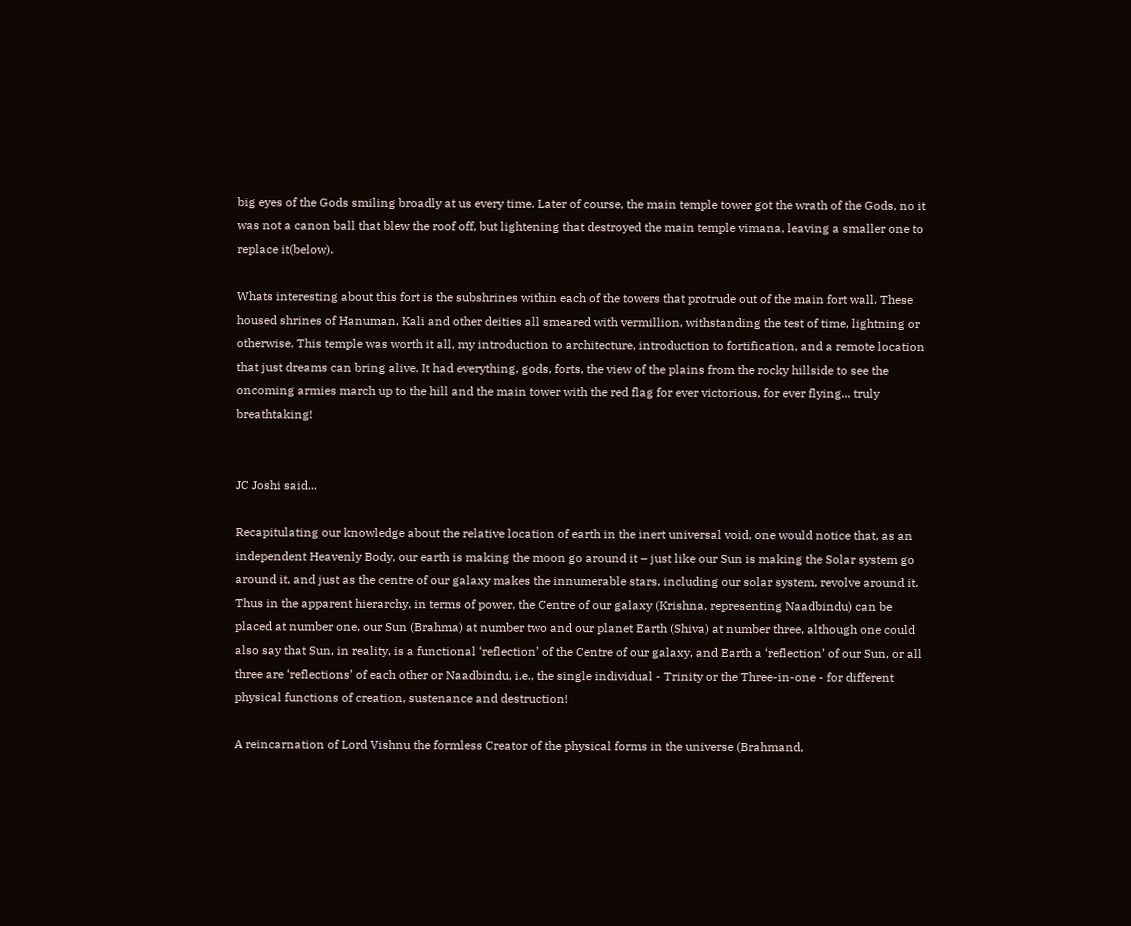big eyes of the Gods smiling broadly at us every time. Later of course, the main temple tower got the wrath of the Gods, no it was not a canon ball that blew the roof off, but lightening that destroyed the main temple vimana, leaving a smaller one to replace it(below).

Whats interesting about this fort is the subshrines within each of the towers that protrude out of the main fort wall. These housed shrines of Hanuman, Kali and other deities all smeared with vermillion, withstanding the test of time, lightning or otherwise. This temple was worth it all, my introduction to architecture, introduction to fortification, and a remote location that just dreams can bring alive. It had everything, gods, forts, the view of the plains from the rocky hillside to see the oncoming armies march up to the hill and the main tower with the red flag for ever victorious, for ever flying... truly breathtaking!


JC Joshi said...

Recapitulating our knowledge about the relative location of earth in the inert universal void, one would notice that, as an independent Heavenly Body, our earth is making the moon go around it – just like our Sun is making the Solar system go around it, and just as the centre of our galaxy makes the innumerable stars, including our solar system, revolve around it. Thus in the apparent hierarchy, in terms of power, the Centre of our galaxy (Krishna, representing Naadbindu) can be placed at number one, our Sun (Brahma) at number two and our planet Earth (Shiva) at number three, although one could also say that Sun, in reality, is a functional ‘reflection’ of the Centre of our galaxy, and Earth a ‘reflection’ of our Sun, or all three are ‘reflections’ of each other or Naadbindu, i.e., the single individual - Trinity or the Three-in-one - for different physical functions of creation, sustenance and destruction!

A reincarnation of Lord Vishnu the formless Creator of the physical forms in the universe (Brahmand,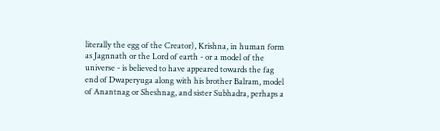literally the egg of the Creator), Krishna, in human form as Jagnnath or the Lord of earth - or a model of the universe - is believed to have appeared towards the fag end of Dwaperyuga along with his brother Balram, model of Anantnag or Sheshnag, and sister Subhadra, perhaps a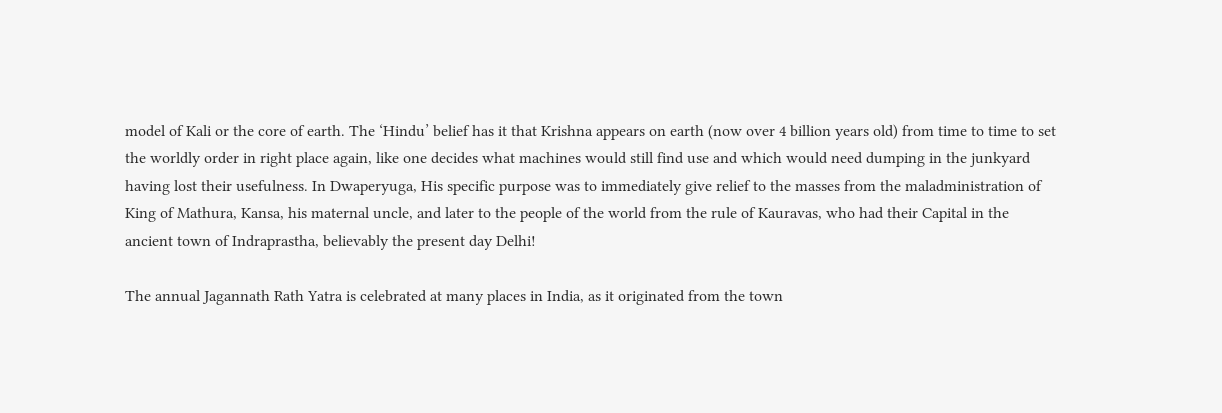model of Kali or the core of earth. The ‘Hindu’ belief has it that Krishna appears on earth (now over 4 billion years old) from time to time to set the worldly order in right place again, like one decides what machines would still find use and which would need dumping in the junkyard having lost their usefulness. In Dwaperyuga, His specific purpose was to immediately give relief to the masses from the maladministration of King of Mathura, Kansa, his maternal uncle, and later to the people of the world from the rule of Kauravas, who had their Capital in the ancient town of Indraprastha, believably the present day Delhi!

The annual Jagannath Rath Yatra is celebrated at many places in India, as it originated from the town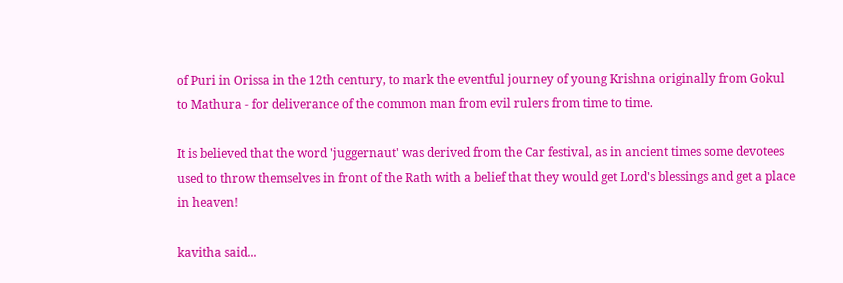of Puri in Orissa in the 12th century, to mark the eventful journey of young Krishna originally from Gokul to Mathura - for deliverance of the common man from evil rulers from time to time.

It is believed that the word 'juggernaut' was derived from the Car festival, as in ancient times some devotees used to throw themselves in front of the Rath with a belief that they would get Lord's blessings and get a place in heaven!

kavitha said...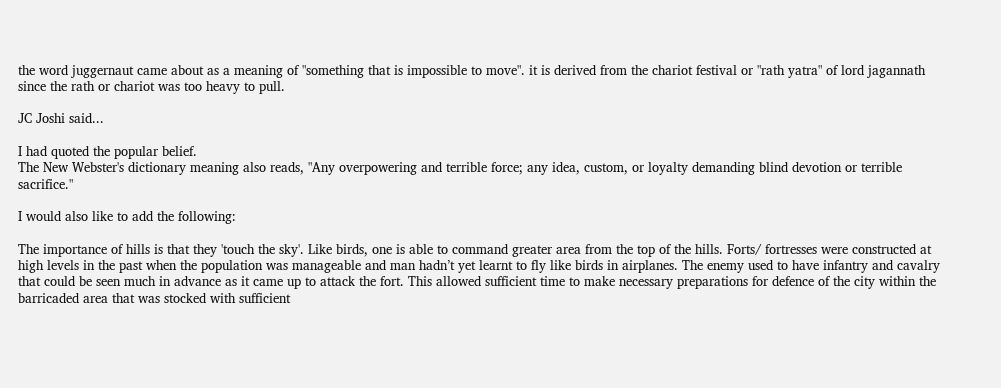the word juggernaut came about as a meaning of "something that is impossible to move". it is derived from the chariot festival or "rath yatra" of lord jagannath since the rath or chariot was too heavy to pull.

JC Joshi said...

I had quoted the popular belief.
The New Webster's dictionary meaning also reads, "Any overpowering and terrible force; any idea, custom, or loyalty demanding blind devotion or terrible sacrifice."

I would also like to add the following:

The importance of hills is that they 'touch the sky'. Like birds, one is able to command greater area from the top of the hills. Forts/ fortresses were constructed at high levels in the past when the population was manageable and man hadn’t yet learnt to fly like birds in airplanes. The enemy used to have infantry and cavalry that could be seen much in advance as it came up to attack the fort. This allowed sufficient time to make necessary preparations for defence of the city within the barricaded area that was stocked with sufficient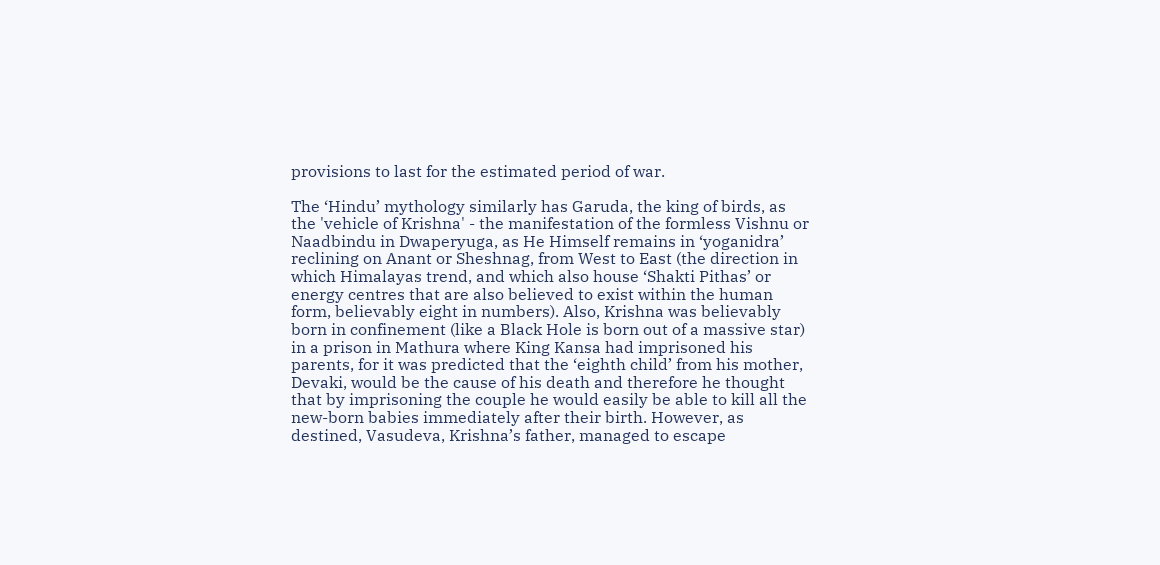provisions to last for the estimated period of war.

The ‘Hindu’ mythology similarly has Garuda, the king of birds, as the 'vehicle of Krishna' - the manifestation of the formless Vishnu or Naadbindu in Dwaperyuga, as He Himself remains in ‘yoganidra’ reclining on Anant or Sheshnag, from West to East (the direction in which Himalayas trend, and which also house ‘Shakti Pithas’ or energy centres that are also believed to exist within the human form, believably eight in numbers). Also, Krishna was believably born in confinement (like a Black Hole is born out of a massive star) in a prison in Mathura where King Kansa had imprisoned his parents, for it was predicted that the ‘eighth child’ from his mother, Devaki, would be the cause of his death and therefore he thought that by imprisoning the couple he would easily be able to kill all the new-born babies immediately after their birth. However, as destined, Vasudeva, Krishna’s father, managed to escape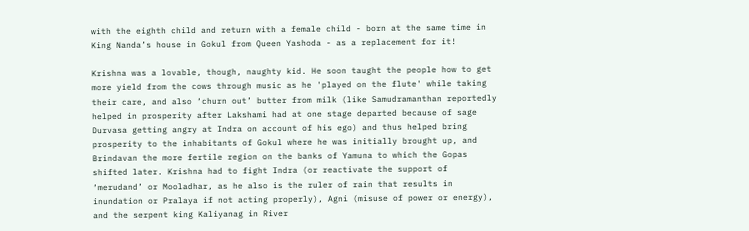with the eighth child and return with a female child - born at the same time in King Nanda’s house in Gokul from Queen Yashoda - as a replacement for it!

Krishna was a lovable, though, naughty kid. He soon taught the people how to get more yield from the cows through music as he 'played on the flute' while taking their care, and also ‘churn out’ butter from milk (like Samudramanthan reportedly helped in prosperity after Lakshami had at one stage departed because of sage Durvasa getting angry at Indra on account of his ego) and thus helped bring prosperity to the inhabitants of Gokul where he was initially brought up, and Brindavan the more fertile region on the banks of Yamuna to which the Gopas shifted later. Krishna had to fight Indra (or reactivate the support of ‘merudand’ or Mooladhar, as he also is the ruler of rain that results in inundation or Pralaya if not acting properly), Agni (misuse of power or energy), and the serpent king Kaliyanag in River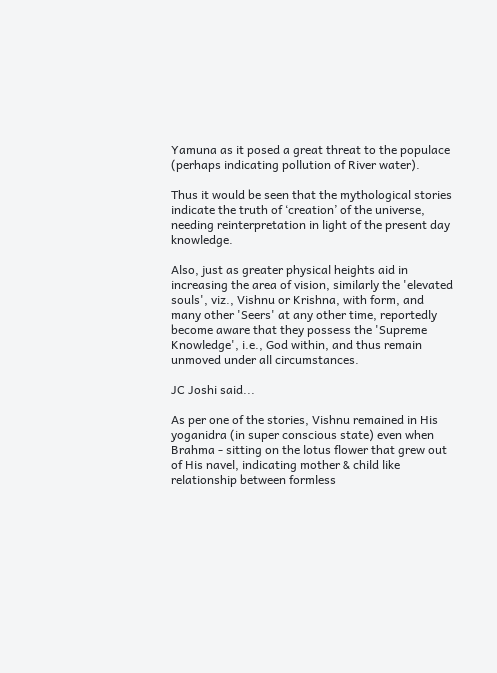Yamuna as it posed a great threat to the populace (perhaps indicating pollution of River water).

Thus it would be seen that the mythological stories indicate the truth of ‘creation’ of the universe, needing reinterpretation in light of the present day knowledge.

Also, just as greater physical heights aid in increasing the area of vision, similarly the 'elevated souls', viz., Vishnu or Krishna, with form, and many other 'Seers' at any other time, reportedly become aware that they possess the 'Supreme Knowledge', i.e., God within, and thus remain unmoved under all circumstances.

JC Joshi said...

As per one of the stories, Vishnu remained in His yoganidra (in super conscious state) even when Brahma - sitting on the lotus flower that grew out of His navel, indicating mother & child like relationship between formless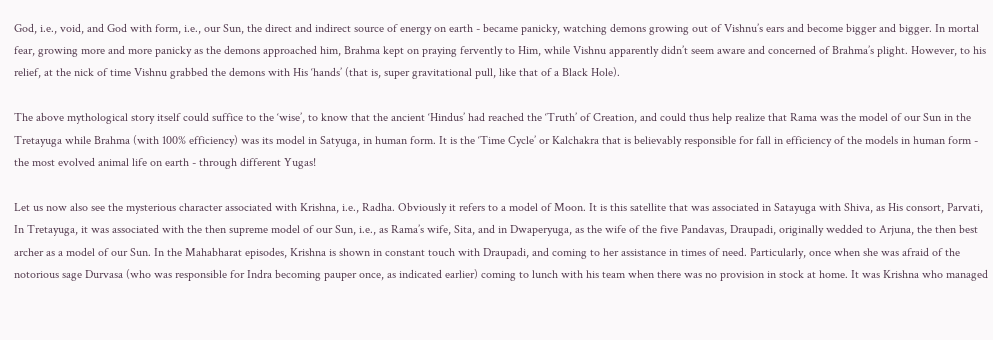God, i.e., void, and God with form, i.e., our Sun, the direct and indirect source of energy on earth - became panicky, watching demons growing out of Vishnu’s ears and become bigger and bigger. In mortal fear, growing more and more panicky as the demons approached him, Brahma kept on praying fervently to Him, while Vishnu apparently didn’t seem aware and concerned of Brahma’s plight. However, to his relief, at the nick of time Vishnu grabbed the demons with His ‘hands’ (that is, super gravitational pull, like that of a Black Hole).

The above mythological story itself could suffice to the ‘wise’, to know that the ancient ‘Hindus’ had reached the ‘Truth’ of Creation, and could thus help realize that Rama was the model of our Sun in the Tretayuga while Brahma (with 100% efficiency) was its model in Satyuga, in human form. It is the ‘Time Cycle’ or Kalchakra that is believably responsible for fall in efficiency of the models in human form - the most evolved animal life on earth - through different Yugas!

Let us now also see the mysterious character associated with Krishna, i.e., Radha. Obviously it refers to a model of Moon. It is this satellite that was associated in Satayuga with Shiva, as His consort, Parvati, In Tretayuga, it was associated with the then supreme model of our Sun, i.e., as Rama’s wife, Sita, and in Dwaperyuga, as the wife of the five Pandavas, Draupadi, originally wedded to Arjuna, the then best archer as a model of our Sun. In the Mahabharat episodes, Krishna is shown in constant touch with Draupadi, and coming to her assistance in times of need. Particularly, once when she was afraid of the notorious sage Durvasa (who was responsible for Indra becoming pauper once, as indicated earlier) coming to lunch with his team when there was no provision in stock at home. It was Krishna who managed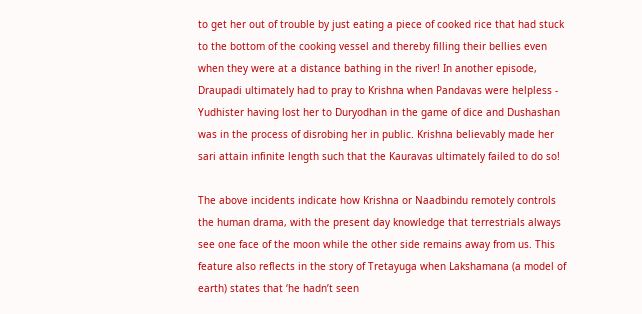to get her out of trouble by just eating a piece of cooked rice that had stuck to the bottom of the cooking vessel and thereby filling their bellies even when they were at a distance bathing in the river! In another episode, Draupadi ultimately had to pray to Krishna when Pandavas were helpless - Yudhister having lost her to Duryodhan in the game of dice and Dushashan was in the process of disrobing her in public. Krishna believably made her sari attain infinite length such that the Kauravas ultimately failed to do so!

The above incidents indicate how Krishna or Naadbindu remotely controls the human drama, with the present day knowledge that terrestrials always see one face of the moon while the other side remains away from us. This feature also reflects in the story of Tretayuga when Lakshamana (a model of earth) states that ‘he hadn’t seen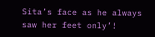Sita’s face as he always saw her feet only’!